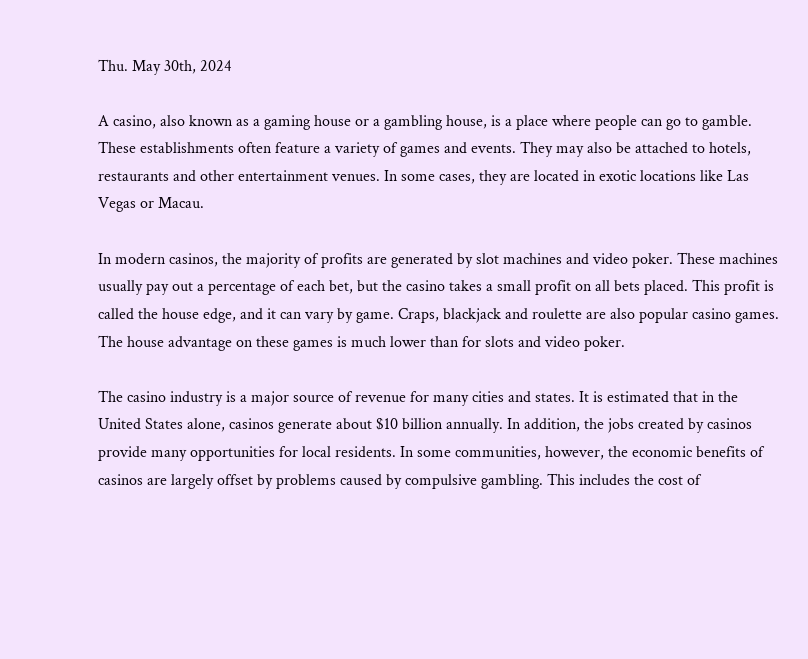Thu. May 30th, 2024

A casino, also known as a gaming house or a gambling house, is a place where people can go to gamble. These establishments often feature a variety of games and events. They may also be attached to hotels, restaurants and other entertainment venues. In some cases, they are located in exotic locations like Las Vegas or Macau.

In modern casinos, the majority of profits are generated by slot machines and video poker. These machines usually pay out a percentage of each bet, but the casino takes a small profit on all bets placed. This profit is called the house edge, and it can vary by game. Craps, blackjack and roulette are also popular casino games. The house advantage on these games is much lower than for slots and video poker.

The casino industry is a major source of revenue for many cities and states. It is estimated that in the United States alone, casinos generate about $10 billion annually. In addition, the jobs created by casinos provide many opportunities for local residents. In some communities, however, the economic benefits of casinos are largely offset by problems caused by compulsive gambling. This includes the cost of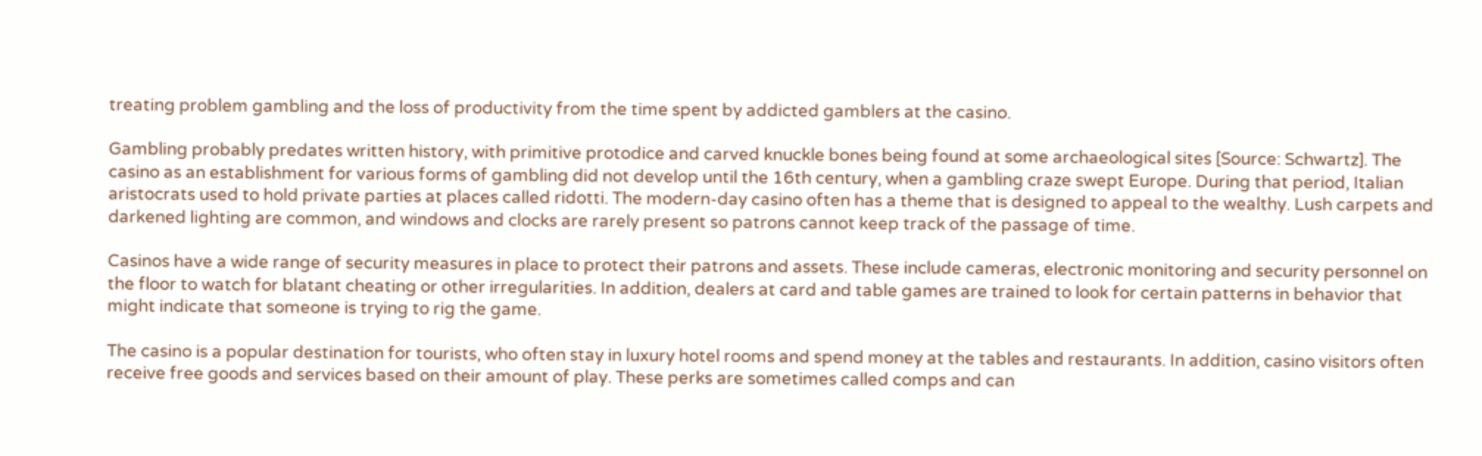treating problem gambling and the loss of productivity from the time spent by addicted gamblers at the casino.

Gambling probably predates written history, with primitive protodice and carved knuckle bones being found at some archaeological sites [Source: Schwartz]. The casino as an establishment for various forms of gambling did not develop until the 16th century, when a gambling craze swept Europe. During that period, Italian aristocrats used to hold private parties at places called ridotti. The modern-day casino often has a theme that is designed to appeal to the wealthy. Lush carpets and darkened lighting are common, and windows and clocks are rarely present so patrons cannot keep track of the passage of time.

Casinos have a wide range of security measures in place to protect their patrons and assets. These include cameras, electronic monitoring and security personnel on the floor to watch for blatant cheating or other irregularities. In addition, dealers at card and table games are trained to look for certain patterns in behavior that might indicate that someone is trying to rig the game.

The casino is a popular destination for tourists, who often stay in luxury hotel rooms and spend money at the tables and restaurants. In addition, casino visitors often receive free goods and services based on their amount of play. These perks are sometimes called comps and can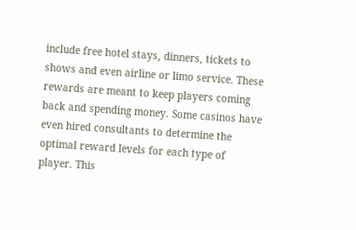include free hotel stays, dinners, tickets to shows and even airline or limo service. These rewards are meant to keep players coming back and spending money. Some casinos have even hired consultants to determine the optimal reward levels for each type of player. This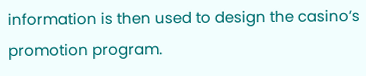information is then used to design the casino’s promotion program.